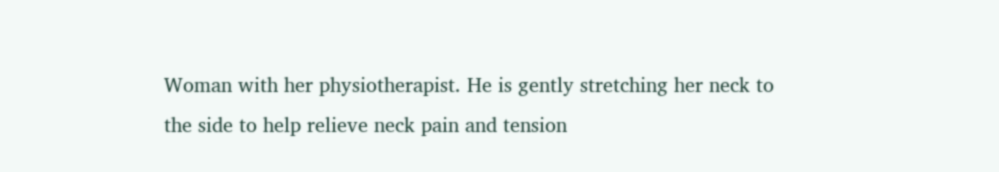Woman with her physiotherapist. He is gently stretching her neck to the side to help relieve neck pain and tension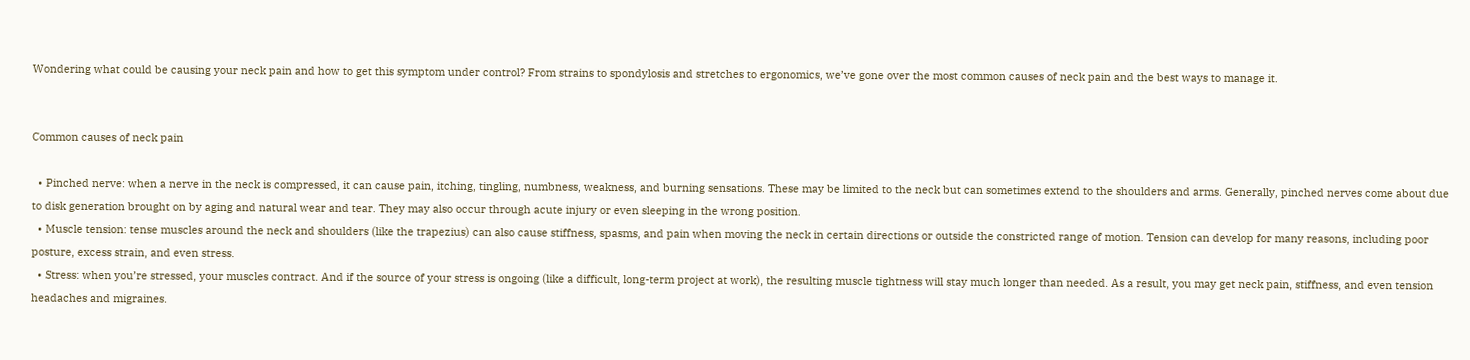Wondering what could be causing your neck pain and how to get this symptom under control? From strains to spondylosis and stretches to ergonomics, we’ve gone over the most common causes of neck pain and the best ways to manage it.


Common causes of neck pain

  • Pinched nerve: when a nerve in the neck is compressed, it can cause pain, itching, tingling, numbness, weakness, and burning sensations. These may be limited to the neck but can sometimes extend to the shoulders and arms. Generally, pinched nerves come about due to disk generation brought on by aging and natural wear and tear. They may also occur through acute injury or even sleeping in the wrong position.
  • Muscle tension: tense muscles around the neck and shoulders (like the trapezius) can also cause stiffness, spasms, and pain when moving the neck in certain directions or outside the constricted range of motion. Tension can develop for many reasons, including poor posture, excess strain, and even stress.
  • Stress: when you’re stressed, your muscles contract. And if the source of your stress is ongoing (like a difficult, long-term project at work), the resulting muscle tightness will stay much longer than needed. As a result, you may get neck pain, stiffness, and even tension headaches and migraines.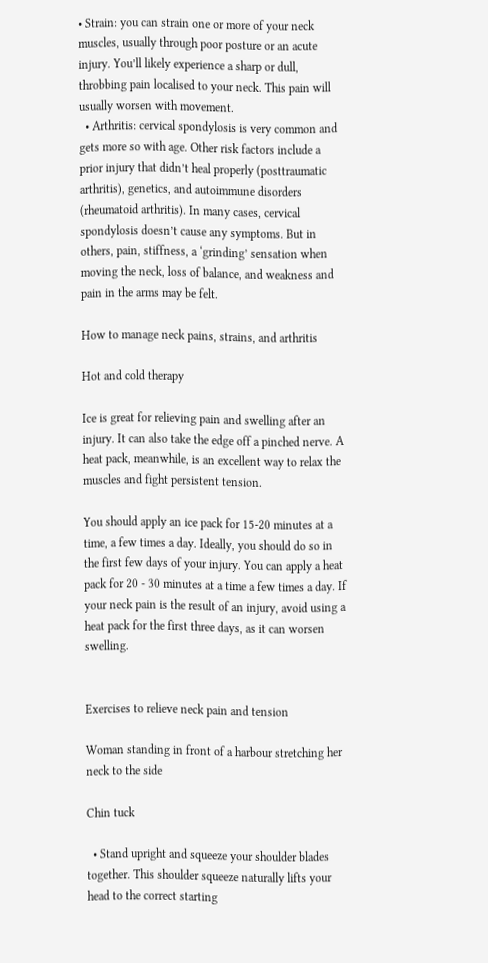• Strain: you can strain one or more of your neck muscles, usually through poor posture or an acute injury. You’ll likely experience a sharp or dull, throbbing pain localised to your neck. This pain will usually worsen with movement.
  • Arthritis: cervical spondylosis is very common and gets more so with age. Other risk factors include a prior injury that didn’t heal properly (posttraumatic arthritis), genetics, and autoimmune disorders (rheumatoid arthritis). In many cases, cervical spondylosis doesn’t cause any symptoms. But in others, pain, stiffness, a ‘grinding’ sensation when moving the neck, loss of balance, and weakness and pain in the arms may be felt.

How to manage neck pains, strains, and arthritis

Hot and cold therapy

Ice is great for relieving pain and swelling after an injury. It can also take the edge off a pinched nerve. A heat pack, meanwhile, is an excellent way to relax the muscles and fight persistent tension.

You should apply an ice pack for 15-20 minutes at a time, a few times a day. Ideally, you should do so in the first few days of your injury. You can apply a heat pack for 20 - 30 minutes at a time a few times a day. If your neck pain is the result of an injury, avoid using a heat pack for the first three days, as it can worsen swelling.


Exercises to relieve neck pain and tension

Woman standing in front of a harbour stretching her neck to the side

Chin tuck

  • Stand upright and squeeze your shoulder blades together. This shoulder squeeze naturally lifts your head to the correct starting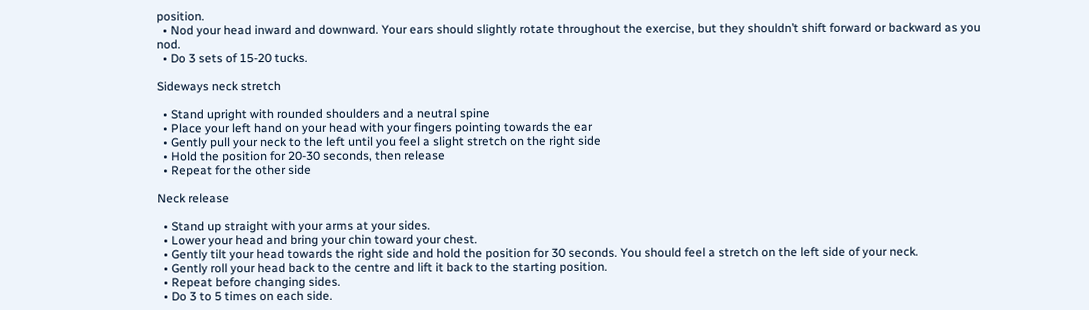position.
  • Nod your head inward and downward. Your ears should slightly rotate throughout the exercise, but they shouldn’t shift forward or backward as you nod.
  • Do 3 sets of 15-20 tucks.

Sideways neck stretch

  • Stand upright with rounded shoulders and a neutral spine
  • Place your left hand on your head with your fingers pointing towards the ear
  • Gently pull your neck to the left until you feel a slight stretch on the right side
  • Hold the position for 20-30 seconds, then release
  • Repeat for the other side

Neck release

  • Stand up straight with your arms at your sides.
  • Lower your head and bring your chin toward your chest.
  • Gently tilt your head towards the right side and hold the position for 30 seconds. You should feel a stretch on the left side of your neck.
  • Gently roll your head back to the centre and lift it back to the starting position.
  • Repeat before changing sides.
  • Do 3 to 5 times on each side.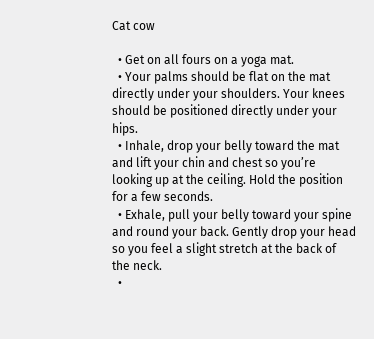Cat cow

  • Get on all fours on a yoga mat.
  • Your palms should be flat on the mat directly under your shoulders. Your knees should be positioned directly under your hips.
  • Inhale, drop your belly toward the mat and lift your chin and chest so you’re looking up at the ceiling. Hold the position for a few seconds.
  • Exhale, pull your belly toward your spine and round your back. Gently drop your head so you feel a slight stretch at the back of the neck.
  •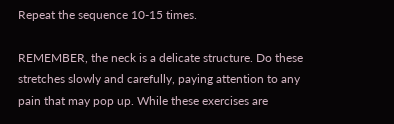Repeat the sequence 10-15 times.

REMEMBER, the neck is a delicate structure. Do these stretches slowly and carefully, paying attention to any pain that may pop up. While these exercises are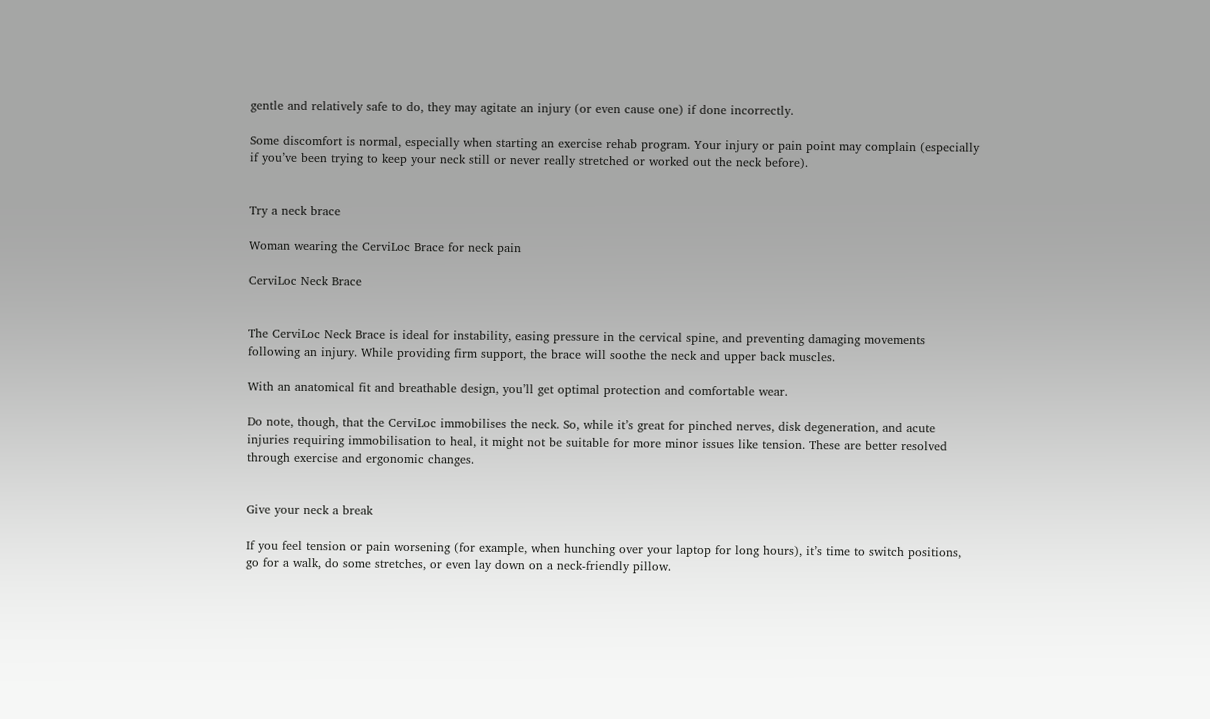gentle and relatively safe to do, they may agitate an injury (or even cause one) if done incorrectly.

Some discomfort is normal, especially when starting an exercise rehab program. Your injury or pain point may complain (especially if you’ve been trying to keep your neck still or never really stretched or worked out the neck before).


Try a neck brace

Woman wearing the CerviLoc Brace for neck pain

CerviLoc Neck Brace


The CerviLoc Neck Brace is ideal for instability, easing pressure in the cervical spine, and preventing damaging movements following an injury. While providing firm support, the brace will soothe the neck and upper back muscles.

With an anatomical fit and breathable design, you’ll get optimal protection and comfortable wear.

Do note, though, that the CerviLoc immobilises the neck. So, while it’s great for pinched nerves, disk degeneration, and acute injuries requiring immobilisation to heal, it might not be suitable for more minor issues like tension. These are better resolved through exercise and ergonomic changes.


Give your neck a break

If you feel tension or pain worsening (for example, when hunching over your laptop for long hours), it’s time to switch positions, go for a walk, do some stretches, or even lay down on a neck-friendly pillow.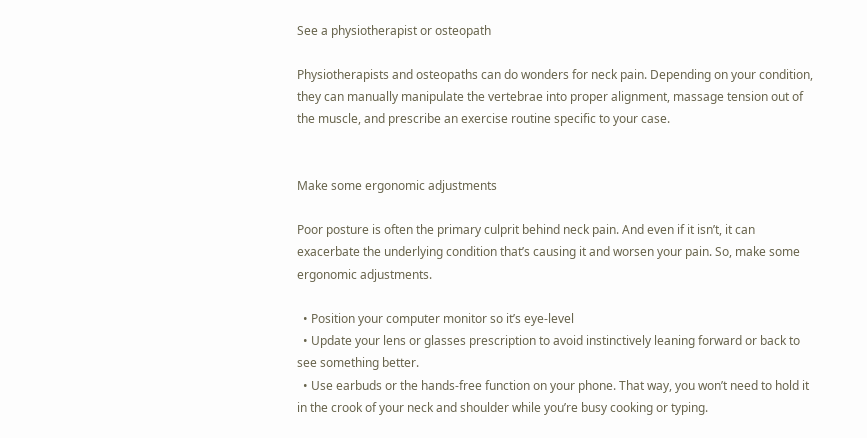See a physiotherapist or osteopath

Physiotherapists and osteopaths can do wonders for neck pain. Depending on your condition, they can manually manipulate the vertebrae into proper alignment, massage tension out of the muscle, and prescribe an exercise routine specific to your case.


Make some ergonomic adjustments

Poor posture is often the primary culprit behind neck pain. And even if it isn’t, it can exacerbate the underlying condition that’s causing it and worsen your pain. So, make some ergonomic adjustments.

  • Position your computer monitor so it’s eye-level
  • Update your lens or glasses prescription to avoid instinctively leaning forward or back to see something better.
  • Use earbuds or the hands-free function on your phone. That way, you won’t need to hold it in the crook of your neck and shoulder while you’re busy cooking or typing.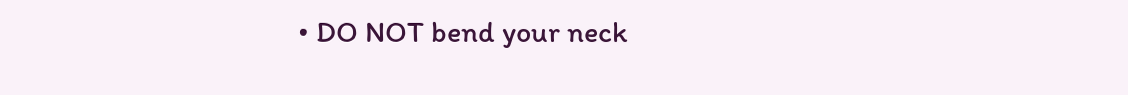• DO NOT bend your neck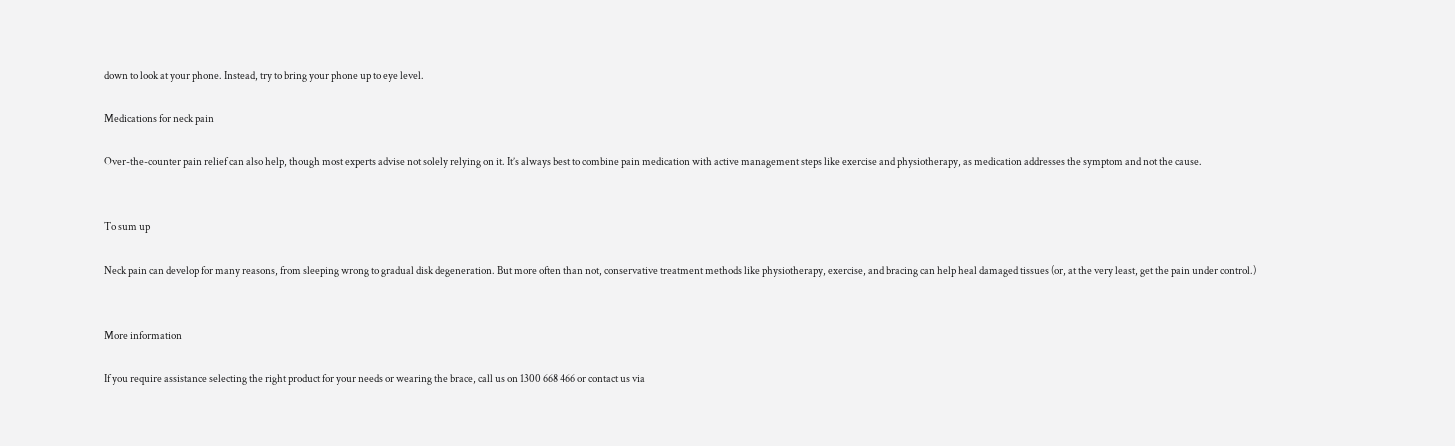down to look at your phone. Instead, try to bring your phone up to eye level.

Medications for neck pain

Over-the-counter pain relief can also help, though most experts advise not solely relying on it. It’s always best to combine pain medication with active management steps like exercise and physiotherapy, as medication addresses the symptom and not the cause.


To sum up

Neck pain can develop for many reasons, from sleeping wrong to gradual disk degeneration. But more often than not, conservative treatment methods like physiotherapy, exercise, and bracing can help heal damaged tissues (or, at the very least, get the pain under control.)


More information

If you require assistance selecting the right product for your needs or wearing the brace, call us on 1300 668 466 or contact us via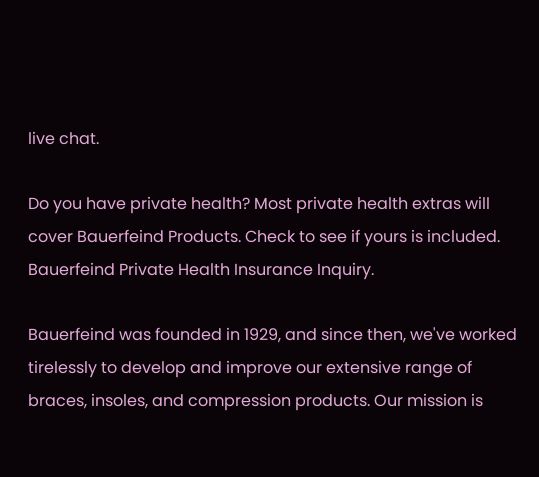live chat.

Do you have private health? Most private health extras will cover Bauerfeind Products. Check to see if yours is included. Bauerfeind Private Health Insurance Inquiry.

Bauerfeind was founded in 1929, and since then, we've worked tirelessly to develop and improve our extensive range of braces, insoles, and compression products. Our mission is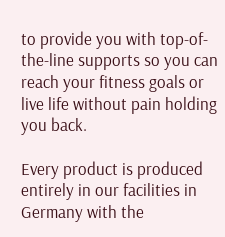to provide you with top-of-the-line supports so you can reach your fitness goals or live life without pain holding you back.

Every product is produced entirely in our facilities in Germany with the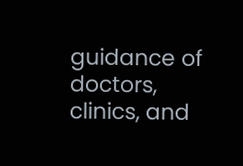guidance of doctors, clinics, and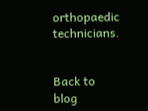orthopaedic technicians.


Back to blog